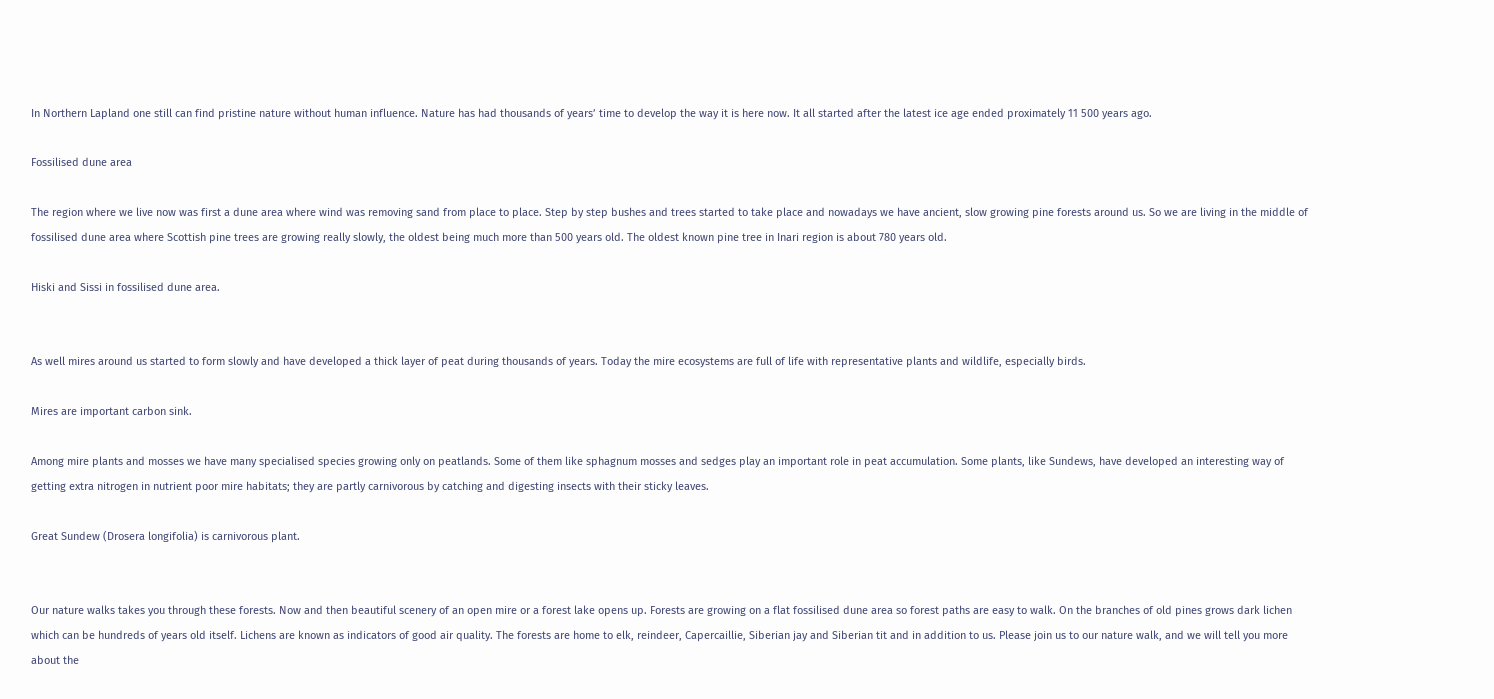In Northern Lapland one still can find pristine nature without human influence. Nature has had thousands of years’ time to develop the way it is here now. It all started after the latest ice age ended proximately 11 500 years ago.

Fossilised dune area

The region where we live now was first a dune area where wind was removing sand from place to place. Step by step bushes and trees started to take place and nowadays we have ancient, slow growing pine forests around us. So we are living in the middle of fossilised dune area where Scottish pine trees are growing really slowly, the oldest being much more than 500 years old. The oldest known pine tree in Inari region is about 780 years old.

Hiski and Sissi in fossilised dune area.


As well mires around us started to form slowly and have developed a thick layer of peat during thousands of years. Today the mire ecosystems are full of life with representative plants and wildlife, especially birds.

Mires are important carbon sink.

Among mire plants and mosses we have many specialised species growing only on peatlands. Some of them like sphagnum mosses and sedges play an important role in peat accumulation. Some plants, like Sundews, have developed an interesting way of getting extra nitrogen in nutrient poor mire habitats; they are partly carnivorous by catching and digesting insects with their sticky leaves.

Great Sundew (Drosera longifolia) is carnivorous plant.


Our nature walks takes you through these forests. Now and then beautiful scenery of an open mire or a forest lake opens up. Forests are growing on a flat fossilised dune area so forest paths are easy to walk. On the branches of old pines grows dark lichen which can be hundreds of years old itself. Lichens are known as indicators of good air quality. The forests are home to elk, reindeer, Capercaillie, Siberian jay and Siberian tit and in addition to us. Please join us to our nature walk, and we will tell you more about the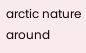arctic nature around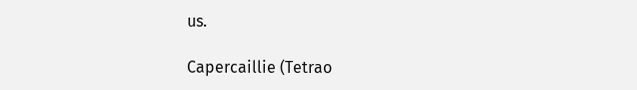us.

Capercaillie (Tetrao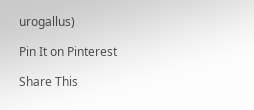urogallus)

Pin It on Pinterest

Share This